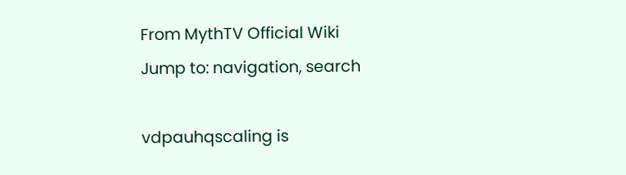From MythTV Official Wiki
Jump to: navigation, search

vdpauhqscaling is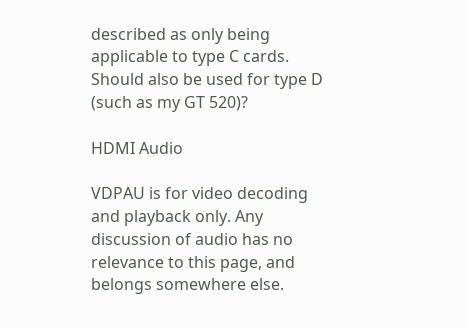described as only being applicable to type C cards. Should also be used for type D (such as my GT 520)?

HDMI Audio

VDPAU is for video decoding and playback only. Any discussion of audio has no relevance to this page, and belongs somewhere else.